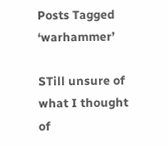Posts Tagged ‘warhammer’

STill unsure of what I thought of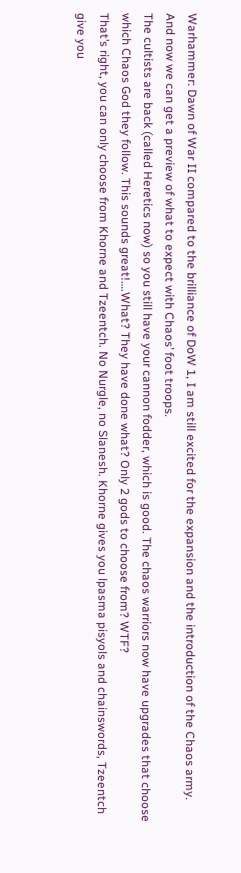Warhammer: Dawn of War II compared to the brilliance of DoW 1, I am still excited for the expansion and the introduction of the Chaos army.
And now we can get a preview of what to expect with Chaos’ foot troops.
The cultists are back (called Heretics now) so you still have your cannon fodder, which is good. The chaos warriors now have upgrades that choose which Chaos God they follow. This sounds great!….What? They have done what? Only 2 gods to choose from? WTF?
That’s right, you can only choose from Khorne and Tzeentch. No Nurgle, no Slanesh. Khorne gives you lpasma pisyols and chainswords, Tzeentch give you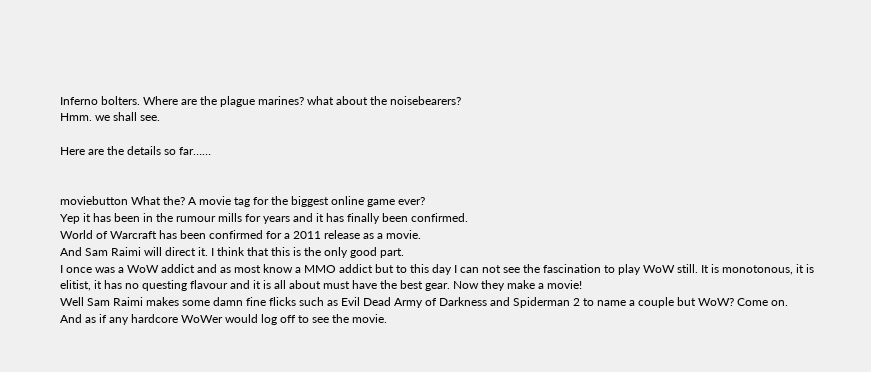Inferno bolters. Where are the plague marines? what about the noisebearers?
Hmm. we shall see.

Here are the details so far……


moviebutton What the? A movie tag for the biggest online game ever?
Yep it has been in the rumour mills for years and it has finally been confirmed.
World of Warcraft has been confirmed for a 2011 release as a movie.
And Sam Raimi will direct it. I think that this is the only good part.
I once was a WoW addict and as most know a MMO addict but to this day I can not see the fascination to play WoW still. It is monotonous, it is elitist, it has no questing flavour and it is all about must have the best gear. Now they make a movie!
Well Sam Raimi makes some damn fine flicks such as Evil Dead Army of Darkness and Spiderman 2 to name a couple but WoW? Come on.
And as if any hardcore WoWer would log off to see the movie.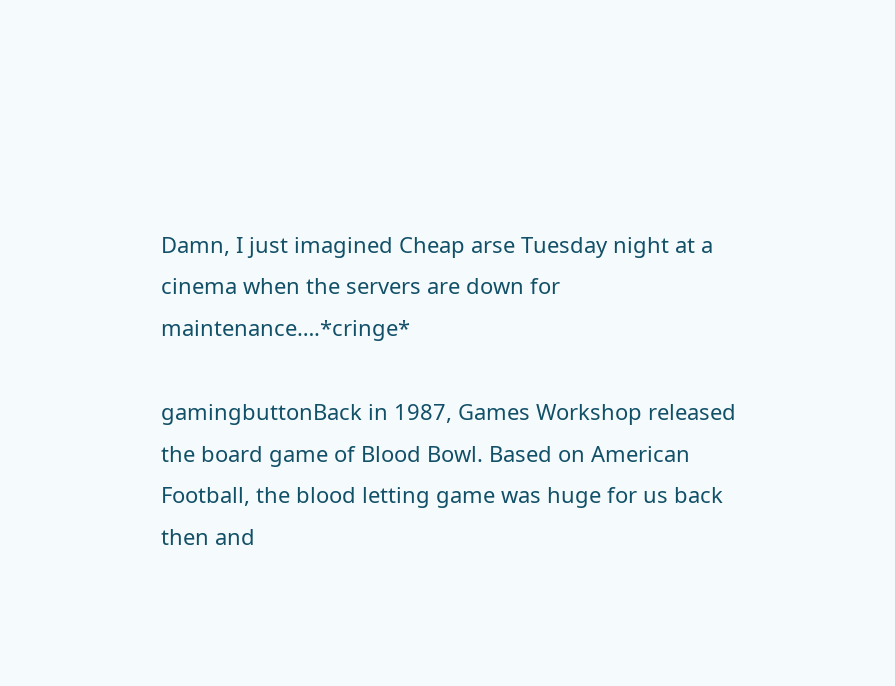Damn, I just imagined Cheap arse Tuesday night at a cinema when the servers are down for maintenance….*cringe*

gamingbuttonBack in 1987, Games Workshop released the board game of Blood Bowl. Based on American Football, the blood letting game was huge for us back then and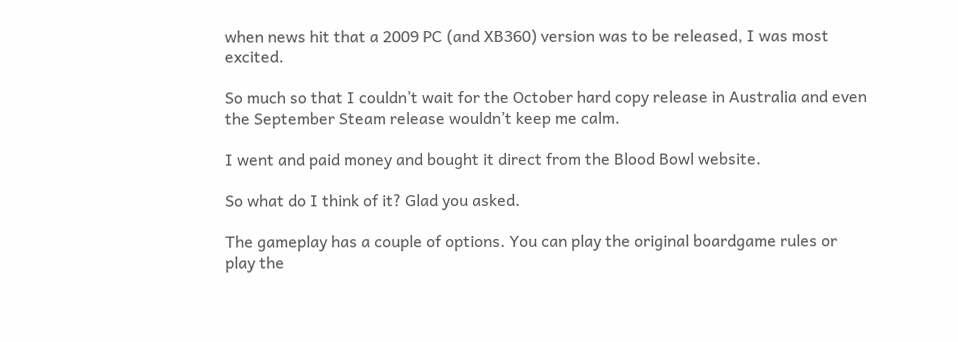when news hit that a 2009 PC (and XB360) version was to be released, I was most excited.

So much so that I couldn’t wait for the October hard copy release in Australia and even the September Steam release wouldn’t keep me calm.

I went and paid money and bought it direct from the Blood Bowl website.

So what do I think of it? Glad you asked.

The gameplay has a couple of options. You can play the original boardgame rules or play the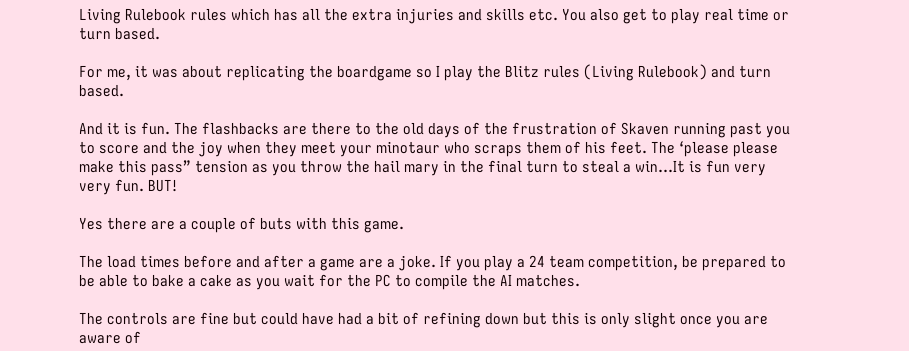Living Rulebook rules which has all the extra injuries and skills etc. You also get to play real time or turn based.

For me, it was about replicating the boardgame so I play the Blitz rules (Living Rulebook) and turn based.

And it is fun. The flashbacks are there to the old days of the frustration of Skaven running past you to score and the joy when they meet your minotaur who scraps them of his feet. The ‘please please make this pass” tension as you throw the hail mary in the final turn to steal a win…It is fun very very fun. BUT!

Yes there are a couple of buts with this game.

The load times before and after a game are a joke. If you play a 24 team competition, be prepared to be able to bake a cake as you wait for the PC to compile the AI matches.

The controls are fine but could have had a bit of refining down but this is only slight once you are aware of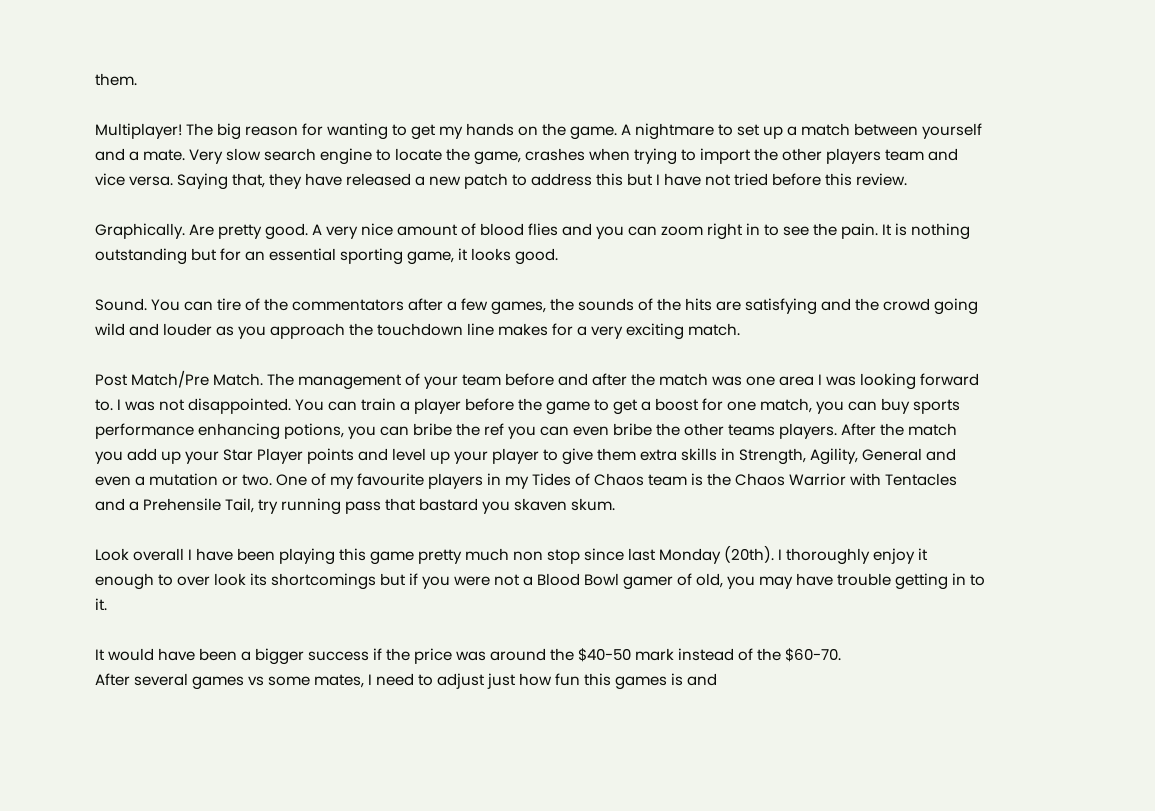them.

Multiplayer! The big reason for wanting to get my hands on the game. A nightmare to set up a match between yourself and a mate. Very slow search engine to locate the game, crashes when trying to import the other players team and vice versa. Saying that, they have released a new patch to address this but I have not tried before this review.

Graphically. Are pretty good. A very nice amount of blood flies and you can zoom right in to see the pain. It is nothing outstanding but for an essential sporting game, it looks good.

Sound. You can tire of the commentators after a few games, the sounds of the hits are satisfying and the crowd going wild and louder as you approach the touchdown line makes for a very exciting match.

Post Match/Pre Match. The management of your team before and after the match was one area I was looking forward to. I was not disappointed. You can train a player before the game to get a boost for one match, you can buy sports performance enhancing potions, you can bribe the ref you can even bribe the other teams players. After the match you add up your Star Player points and level up your player to give them extra skills in Strength, Agility, General and even a mutation or two. One of my favourite players in my Tides of Chaos team is the Chaos Warrior with Tentacles and a Prehensile Tail, try running pass that bastard you skaven skum.

Look overall I have been playing this game pretty much non stop since last Monday (20th). I thoroughly enjoy it enough to over look its shortcomings but if you were not a Blood Bowl gamer of old, you may have trouble getting in to it.

It would have been a bigger success if the price was around the $40-50 mark instead of the $60-70.
After several games vs some mates, I need to adjust just how fun this games is and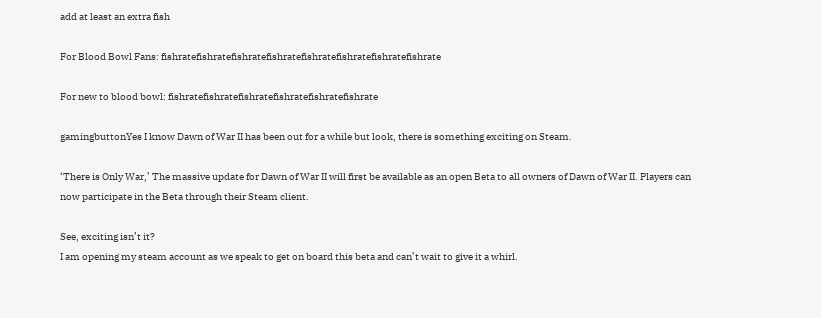add at least an extra fish

For Blood Bowl Fans: fishratefishratefishratefishratefishratefishratefishratefishrate

For new to blood bowl: fishratefishratefishratefishratefishratefishrate

gamingbuttonYes I know Dawn of War II has been out for a while but look, there is something exciting on Steam.

‘There is Only War,’ The massive update for Dawn of War II will first be available as an open Beta to all owners of Dawn of War II. Players can now participate in the Beta through their Steam client.

See, exciting isn’t it?
I am opening my steam account as we speak to get on board this beta and can’t wait to give it a whirl.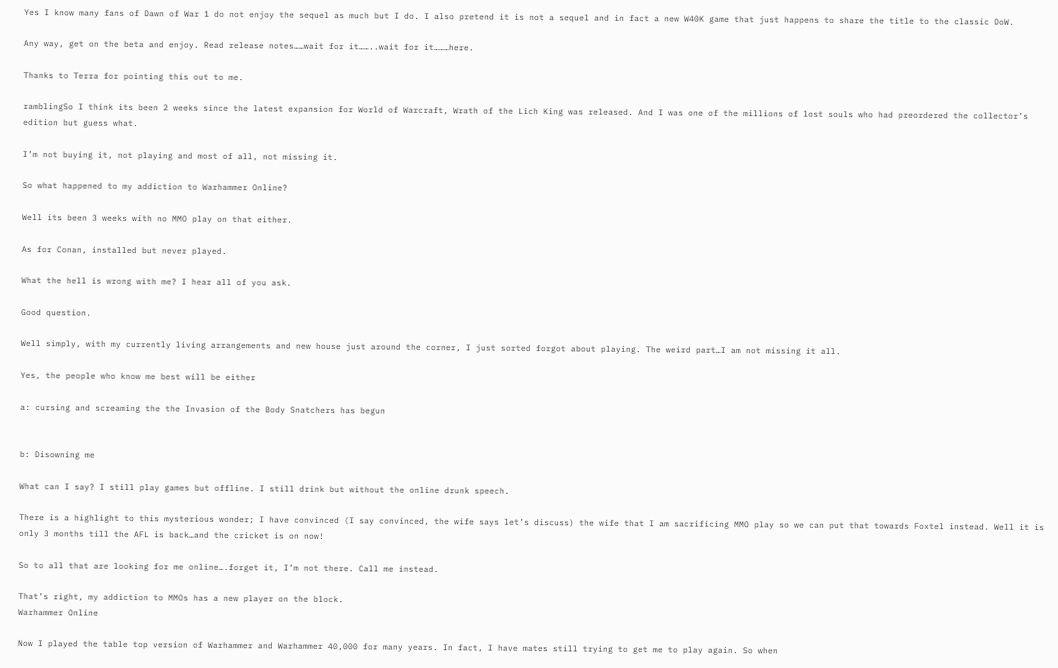Yes I know many fans of Dawn of War 1 do not enjoy the sequel as much but I do. I also pretend it is not a sequel and in fact a new W40K game that just happens to share the title to the classic DoW.

Any way, get on the beta and enjoy. Read release notes……wait for it……..wait for it………here.

Thanks to Terra for pointing this out to me.

ramblingSo I think its been 2 weeks since the latest expansion for World of Warcraft, Wrath of the Lich King was released. And I was one of the millions of lost souls who had preordered the collector’s edition but guess what.

I’m not buying it, not playing and most of all, not missing it.

So what happened to my addiction to Warhammer Online?

Well its been 3 weeks with no MMO play on that either.

As for Conan, installed but never played.

What the hell is wrong with me? I hear all of you ask.

Good question.

Well simply, with my currently living arrangements and new house just around the corner, I just sorted forgot about playing. The weird part…I am not missing it all.

Yes, the people who know me best will be either

a: cursing and screaming the the Invasion of the Body Snatchers has begun


b: Disowning me

What can I say? I still play games but offline. I still drink but without the online drunk speech.

There is a highlight to this mysterious wonder; I have convinced (I say convinced, the wife says let’s discuss) the wife that I am sacrificing MMO play so we can put that towards Foxtel instead. Well it is only 3 months till the AFL is back…and the cricket is on now!

So to all that are looking for me online….forget it, I’m not there. Call me instead.

That’s right, my addiction to MMOs has a new player on the block.
Warhammer Online

Now I played the table top version of Warhammer and Warhammer 40,000 for many years. In fact, I have mates still trying to get me to play again. So when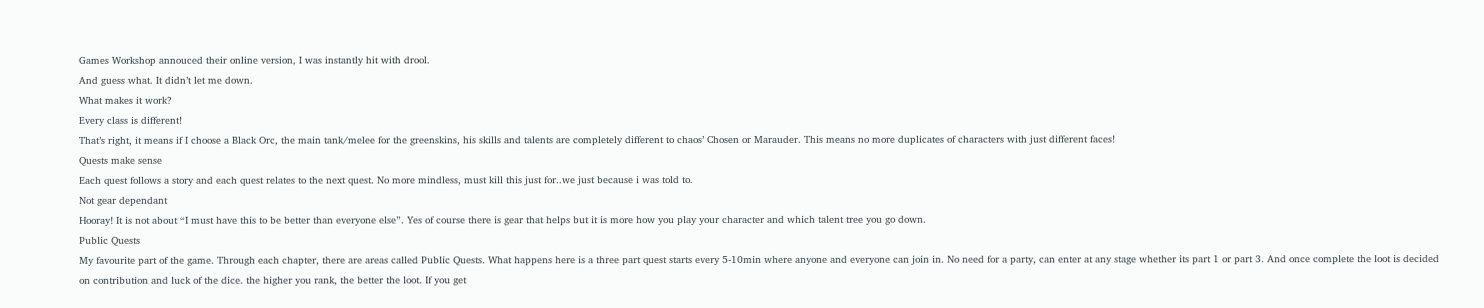Games Workshop annouced their online version, I was instantly hit with drool.
And guess what. It didn’t let me down.
What makes it work?
Every class is different!
That’s right, it means if I choose a Black Orc, the main tank/melee for the greenskins, his skills and talents are completely different to chaos’ Chosen or Marauder. This means no more duplicates of characters with just different faces!
Quests make sense
Each quest follows a story and each quest relates to the next quest. No more mindless, must kill this just for..we just because i was told to.
Not gear dependant
Hooray! It is not about “I must have this to be better than everyone else”. Yes of course there is gear that helps but it is more how you play your character and which talent tree you go down.
Public Quests
My favourite part of the game. Through each chapter, there are areas called Public Quests. What happens here is a three part quest starts every 5-10min where anyone and everyone can join in. No need for a party, can enter at any stage whether its part 1 or part 3. And once complete the loot is decided on contribution and luck of the dice. the higher you rank, the better the loot. If you get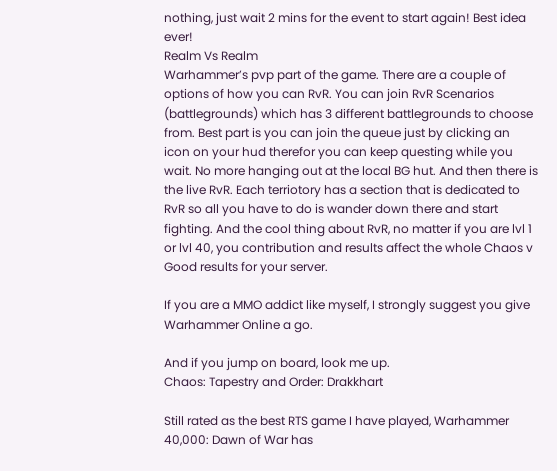nothing, just wait 2 mins for the event to start again! Best idea ever!
Realm Vs Realm
Warhammer’s pvp part of the game. There are a couple of options of how you can RvR. You can join RvR Scenarios (battlegrounds) which has 3 different battlegrounds to choose from. Best part is you can join the queue just by clicking an icon on your hud therefor you can keep questing while you wait. No more hanging out at the local BG hut. And then there is the live RvR. Each terriotory has a section that is dedicated to RvR so all you have to do is wander down there and start fighting. And the cool thing about RvR, no matter if you are lvl 1 or lvl 40, you contribution and results affect the whole Chaos v Good results for your server.

If you are a MMO addict like myself, I strongly suggest you give Warhammer Online a go.

And if you jump on board, look me up.
Chaos: Tapestry and Order: Drakkhart

Still rated as the best RTS game I have played, Warhammer 40,000: Dawn of War has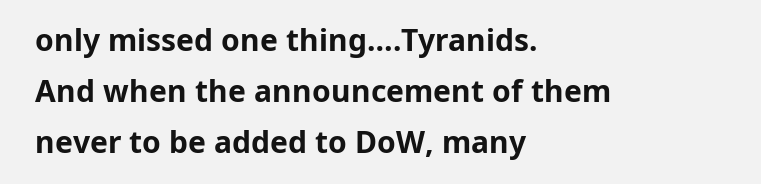only missed one thing….Tyranids.
And when the announcement of them never to be added to DoW, many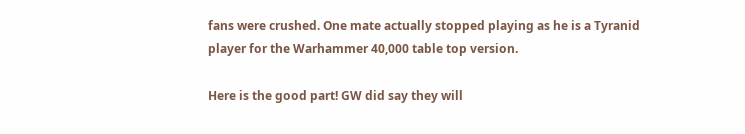fans were crushed. One mate actually stopped playing as he is a Tyranid player for the Warhammer 40,000 table top version.

Here is the good part! GW did say they will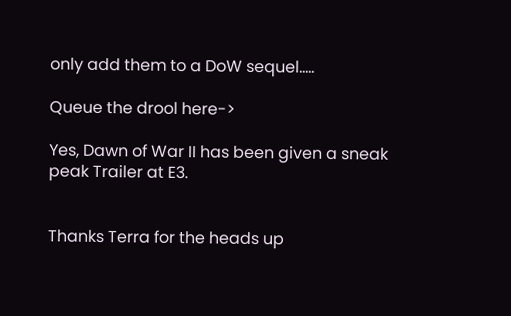only add them to a DoW sequel…..

Queue the drool here->

Yes, Dawn of War II has been given a sneak peak Trailer at E3.


Thanks Terra for the heads up